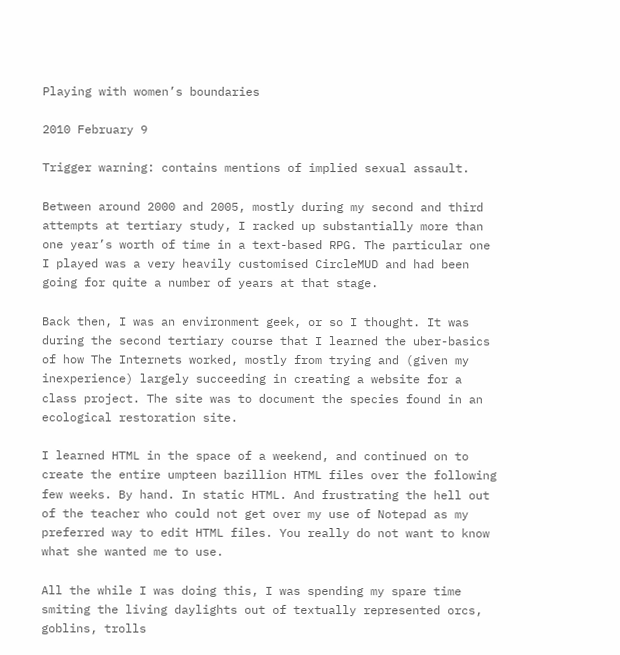Playing with women’s boundaries

2010 February 9

Trigger warning: contains mentions of implied sexual assault.

Between around 2000 and 2005, mostly during my second and third attempts at tertiary study, I racked up substantially more than one year’s worth of time in a text-based RPG. The particular one I played was a very heavily customised CircleMUD and had been going for quite a number of years at that stage.

Back then, I was an environment geek, or so I thought. It was during the second tertiary course that I learned the uber-basics of how The Internets worked, mostly from trying and (given my inexperience) largely succeeding in creating a website for a class project. The site was to document the species found in an ecological restoration site.

I learned HTML in the space of a weekend, and continued on to create the entire umpteen bazillion HTML files over the following few weeks. By hand. In static HTML. And frustrating the hell out of the teacher who could not get over my use of Notepad as my preferred way to edit HTML files. You really do not want to know what she wanted me to use.

All the while I was doing this, I was spending my spare time smiting the living daylights out of textually represented orcs, goblins, trolls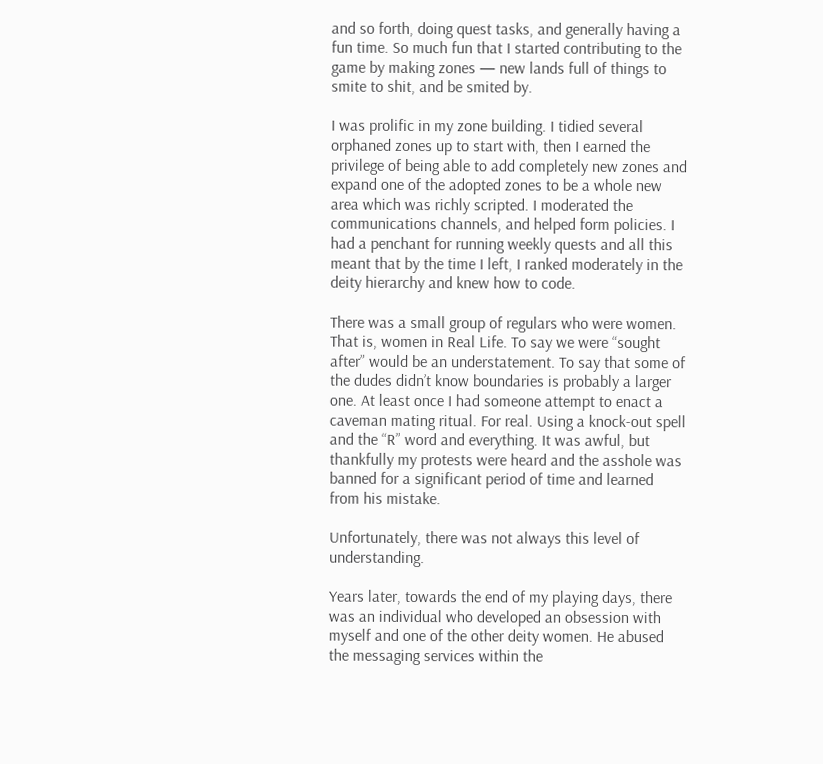and so forth, doing quest tasks, and generally having a fun time. So much fun that I started contributing to the game by making zones — new lands full of things to smite to shit, and be smited by.

I was prolific in my zone building. I tidied several orphaned zones up to start with, then I earned the privilege of being able to add completely new zones and expand one of the adopted zones to be a whole new area which was richly scripted. I moderated the communications channels, and helped form policies. I had a penchant for running weekly quests and all this meant that by the time I left, I ranked moderately in the deity hierarchy and knew how to code.

There was a small group of regulars who were women. That is, women in Real Life. To say we were “sought after” would be an understatement. To say that some of the dudes didn’t know boundaries is probably a larger one. At least once I had someone attempt to enact a caveman mating ritual. For real. Using a knock-out spell and the “R” word and everything. It was awful, but thankfully my protests were heard and the asshole was banned for a significant period of time and learned from his mistake.

Unfortunately, there was not always this level of understanding.

Years later, towards the end of my playing days, there was an individual who developed an obsession with myself and one of the other deity women. He abused the messaging services within the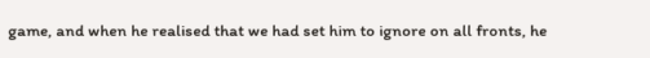game, and when he realised that we had set him to ignore on all fronts, he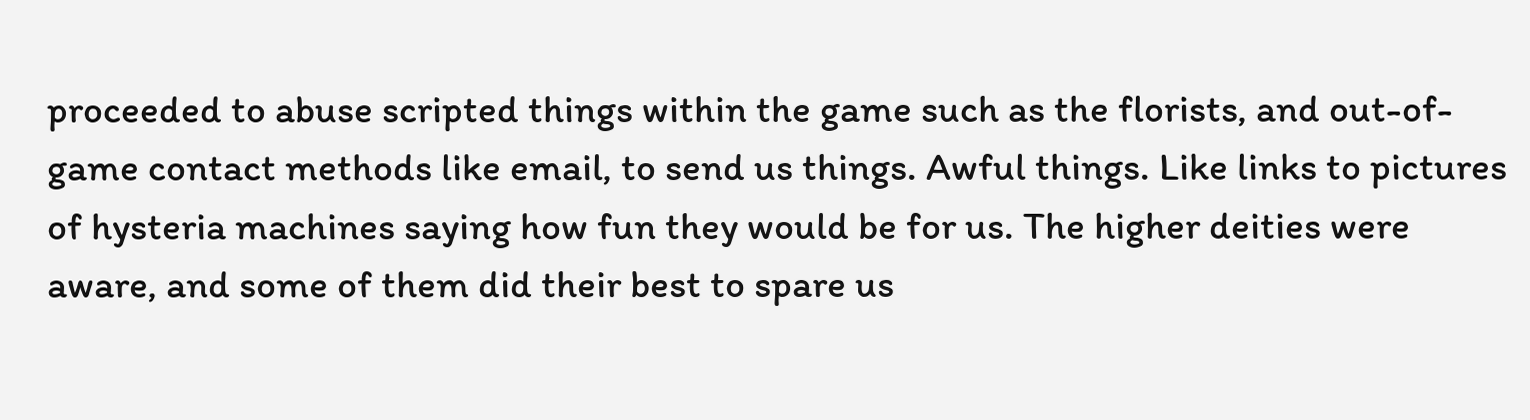proceeded to abuse scripted things within the game such as the florists, and out-of-game contact methods like email, to send us things. Awful things. Like links to pictures of hysteria machines saying how fun they would be for us. The higher deities were aware, and some of them did their best to spare us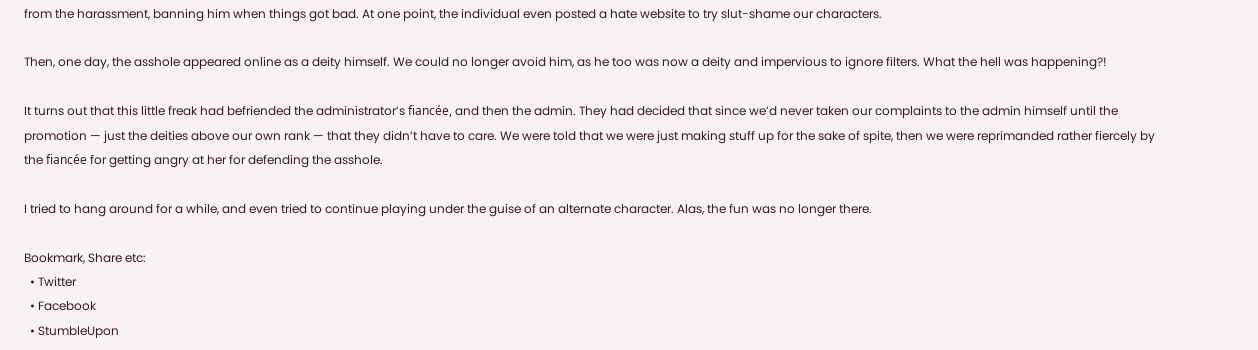from the harassment, banning him when things got bad. At one point, the individual even posted a hate website to try slut-shame our characters.

Then, one day, the asshole appeared online as a deity himself. We could no longer avoid him, as he too was now a deity and impervious to ignore filters. What the hell was happening?!

It turns out that this little freak had befriended the administrator’s fiancée, and then the admin. They had decided that since we’d never taken our complaints to the admin himself until the promotion — just the deities above our own rank — that they didn’t have to care. We were told that we were just making stuff up for the sake of spite, then we were reprimanded rather fiercely by the fiancée for getting angry at her for defending the asshole.

I tried to hang around for a while, and even tried to continue playing under the guise of an alternate character. Alas, the fun was no longer there.

Bookmark, Share etc:
  • Twitter
  • Facebook
  • StumbleUpon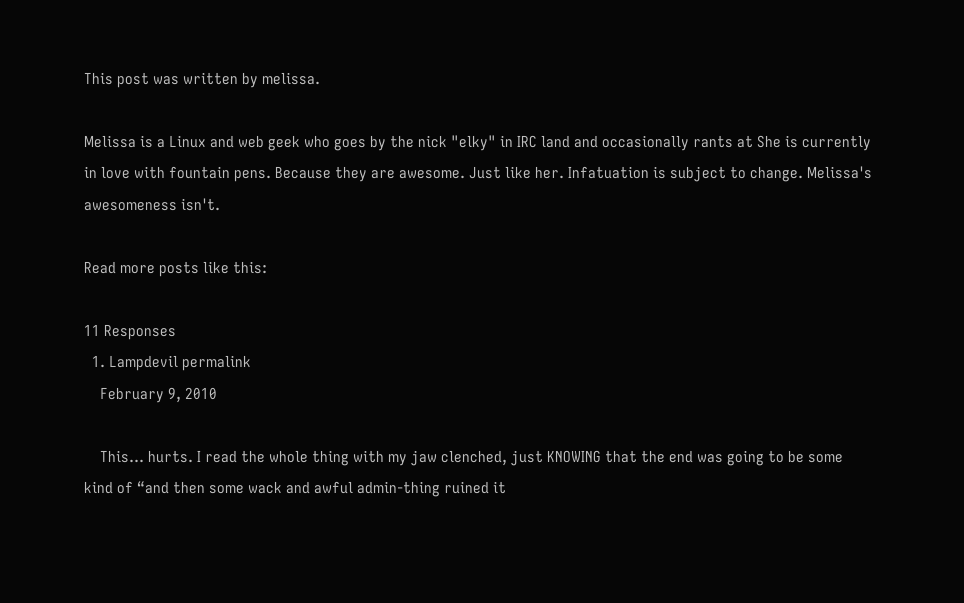This post was written by melissa.

Melissa is a Linux and web geek who goes by the nick "elky" in IRC land and occasionally rants at She is currently in love with fountain pens. Because they are awesome. Just like her. Infatuation is subject to change. Melissa's awesomeness isn't.

Read more posts like this:

11 Responses
  1. Lampdevil permalink
    February 9, 2010

    This… hurts. I read the whole thing with my jaw clenched, just KNOWING that the end was going to be some kind of “and then some wack and awful admin-thing ruined it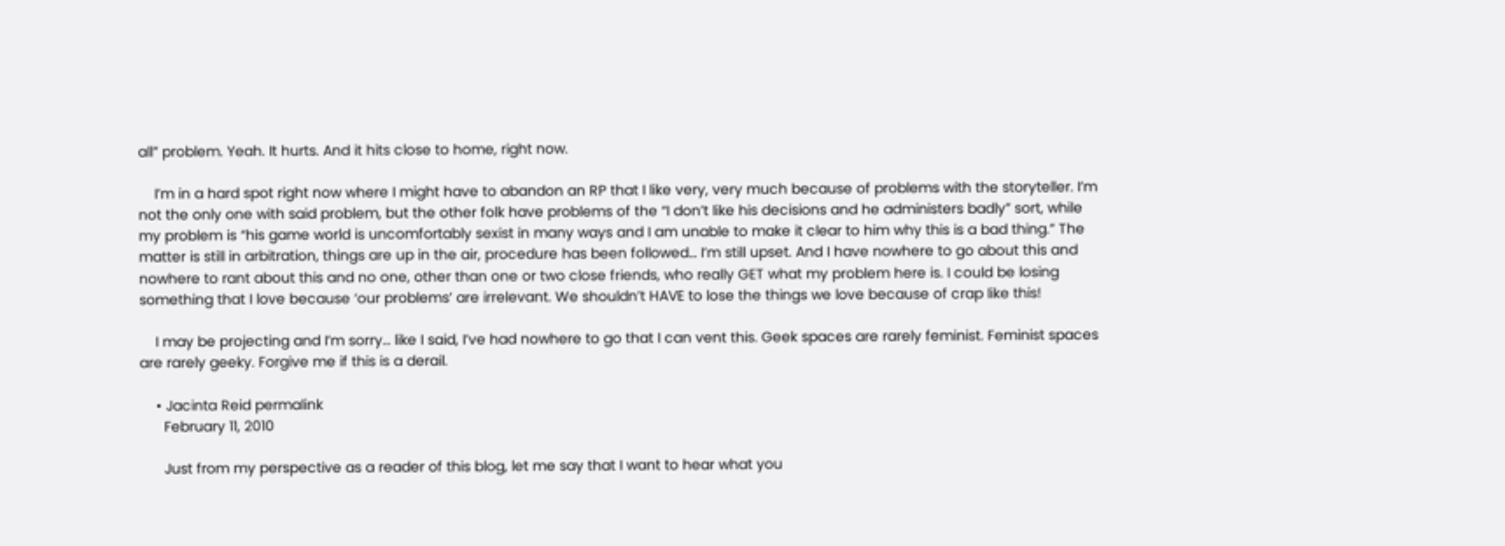all” problem. Yeah. It hurts. And it hits close to home, right now.

    I’m in a hard spot right now where I might have to abandon an RP that I like very, very much because of problems with the storyteller. I’m not the only one with said problem, but the other folk have problems of the “I don’t like his decisions and he administers badly” sort, while my problem is “his game world is uncomfortably sexist in many ways and I am unable to make it clear to him why this is a bad thing.” The matter is still in arbitration, things are up in the air, procedure has been followed… I’m still upset. And I have nowhere to go about this and nowhere to rant about this and no one, other than one or two close friends, who really GET what my problem here is. I could be losing something that I love because ‘our problems’ are irrelevant. We shouldn’t HAVE to lose the things we love because of crap like this!

    I may be projecting and I’m sorry… like I said, I’ve had nowhere to go that I can vent this. Geek spaces are rarely feminist. Feminist spaces are rarely geeky. Forgive me if this is a derail.

    • Jacinta Reid permalink
      February 11, 2010

      Just from my perspective as a reader of this blog, let me say that I want to hear what you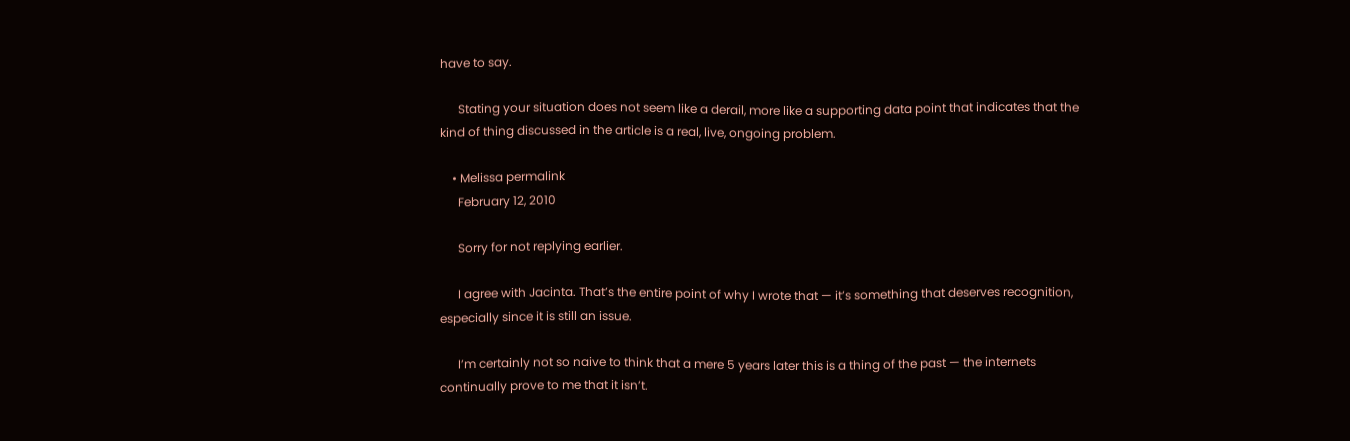have to say.

      Stating your situation does not seem like a derail, more like a supporting data point that indicates that the kind of thing discussed in the article is a real, live, ongoing problem.

    • Melissa permalink
      February 12, 2010

      Sorry for not replying earlier.

      I agree with Jacinta. That’s the entire point of why I wrote that — it’s something that deserves recognition, especially since it is still an issue.

      I’m certainly not so naive to think that a mere 5 years later this is a thing of the past — the internets continually prove to me that it isn’t.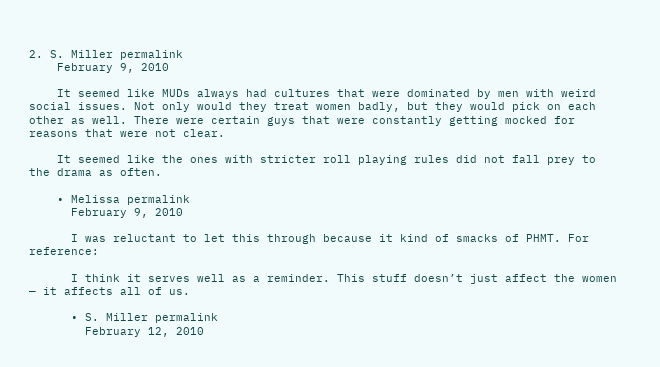2. S. Miller permalink
    February 9, 2010

    It seemed like MUDs always had cultures that were dominated by men with weird social issues. Not only would they treat women badly, but they would pick on each other as well. There were certain guys that were constantly getting mocked for reasons that were not clear.

    It seemed like the ones with stricter roll playing rules did not fall prey to the drama as often.

    • Melissa permalink
      February 9, 2010

      I was reluctant to let this through because it kind of smacks of PHMT. For reference:

      I think it serves well as a reminder. This stuff doesn’t just affect the women — it affects all of us.

      • S. Miller permalink
        February 12, 2010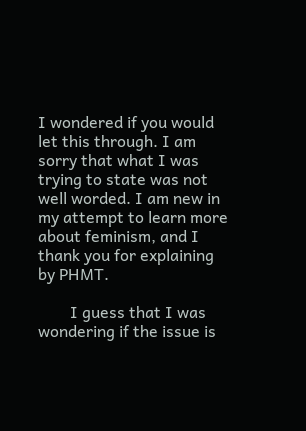I wondered if you would let this through. I am sorry that what I was trying to state was not well worded. I am new in my attempt to learn more about feminism, and I thank you for explaining by PHMT.

        I guess that I was wondering if the issue is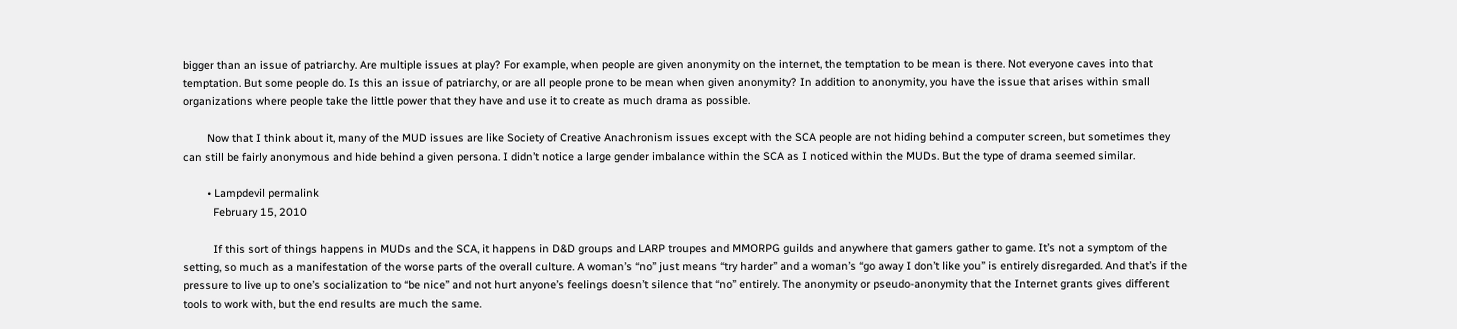bigger than an issue of patriarchy. Are multiple issues at play? For example, when people are given anonymity on the internet, the temptation to be mean is there. Not everyone caves into that temptation. But some people do. Is this an issue of patriarchy, or are all people prone to be mean when given anonymity? In addition to anonymity, you have the issue that arises within small organizations where people take the little power that they have and use it to create as much drama as possible.

        Now that I think about it, many of the MUD issues are like Society of Creative Anachronism issues except with the SCA people are not hiding behind a computer screen, but sometimes they can still be fairly anonymous and hide behind a given persona. I didn’t notice a large gender imbalance within the SCA as I noticed within the MUDs. But the type of drama seemed similar.

        • Lampdevil permalink
          February 15, 2010

          If this sort of things happens in MUDs and the SCA, it happens in D&D groups and LARP troupes and MMORPG guilds and anywhere that gamers gather to game. It’s not a symptom of the setting, so much as a manifestation of the worse parts of the overall culture. A woman’s “no” just means “try harder” and a woman’s “go away I don’t like you” is entirely disregarded. And that’s if the pressure to live up to one’s socialization to “be nice” and not hurt anyone’s feelings doesn’t silence that “no” entirely. The anonymity or pseudo-anonymity that the Internet grants gives different tools to work with, but the end results are much the same.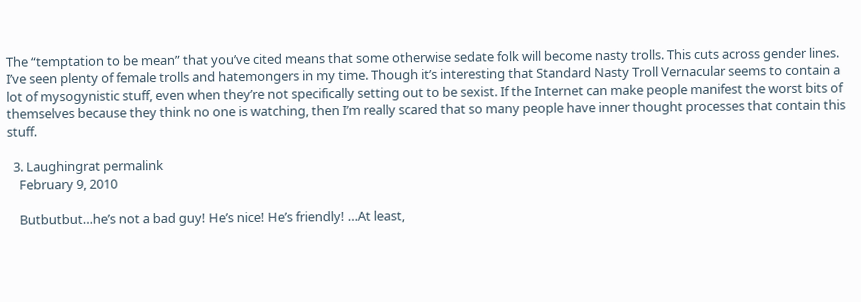The “temptation to be mean” that you’ve cited means that some otherwise sedate folk will become nasty trolls. This cuts across gender lines. I’ve seen plenty of female trolls and hatemongers in my time. Though it’s interesting that Standard Nasty Troll Vernacular seems to contain a lot of mysogynistic stuff, even when they’re not specifically setting out to be sexist. If the Internet can make people manifest the worst bits of themselves because they think no one is watching, then I’m really scared that so many people have inner thought processes that contain this stuff.

  3. Laughingrat permalink
    February 9, 2010

    Butbutbut…he’s not a bad guy! He’s nice! He’s friendly! …At least,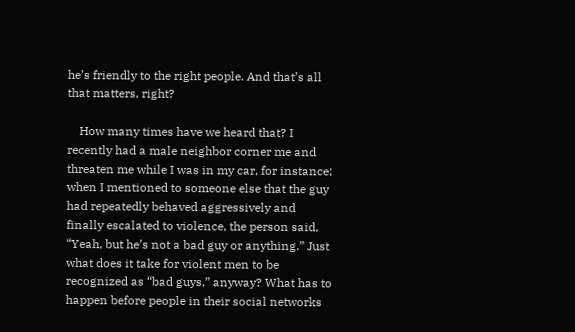he’s friendly to the right people. And that’s all that matters, right?

    How many times have we heard that? I recently had a male neighbor corner me and threaten me while I was in my car, for instance; when I mentioned to someone else that the guy had repeatedly behaved aggressively and finally escalated to violence, the person said, “Yeah, but he’s not a bad guy or anything.” Just what does it take for violent men to be recognized as “bad guys,” anyway? What has to happen before people in their social networks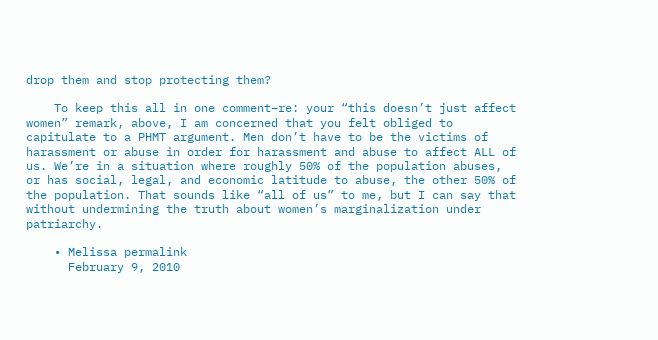drop them and stop protecting them?

    To keep this all in one comment–re: your “this doesn’t just affect women” remark, above, I am concerned that you felt obliged to capitulate to a PHMT argument. Men don’t have to be the victims of harassment or abuse in order for harassment and abuse to affect ALL of us. We’re in a situation where roughly 50% of the population abuses, or has social, legal, and economic latitude to abuse, the other 50% of the population. That sounds like “all of us” to me, but I can say that without undermining the truth about women’s marginalization under patriarchy.

    • Melissa permalink
      February 9, 2010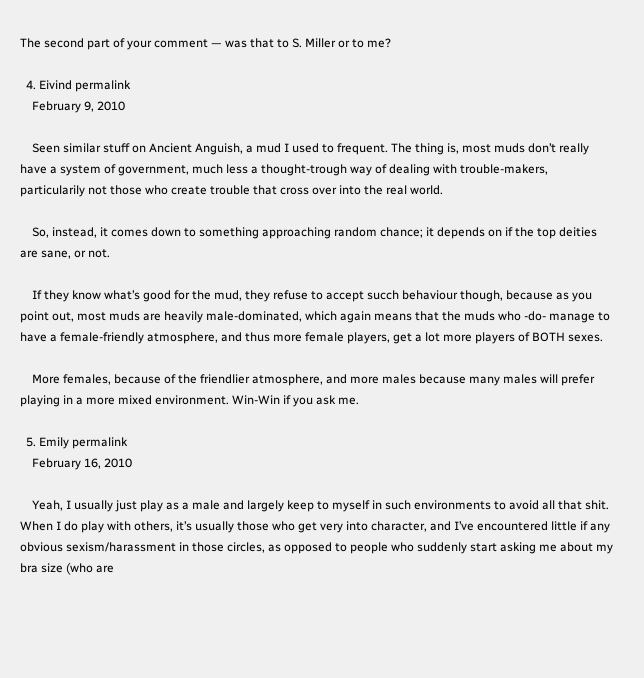The second part of your comment — was that to S. Miller or to me?

  4. Eivind permalink
    February 9, 2010

    Seen similar stuff on Ancient Anguish, a mud I used to frequent. The thing is, most muds don’t really have a system of government, much less a thought-trough way of dealing with trouble-makers, particularily not those who create trouble that cross over into the real world.

    So, instead, it comes down to something approaching random chance; it depends on if the top deities are sane, or not.

    If they know what’s good for the mud, they refuse to accept succh behaviour though, because as you point out, most muds are heavily male-dominated, which again means that the muds who -do- manage to have a female-friendly atmosphere, and thus more female players, get a lot more players of BOTH sexes.

    More females, because of the friendlier atmosphere, and more males because many males will prefer playing in a more mixed environment. Win-Win if you ask me.

  5. Emily permalink
    February 16, 2010

    Yeah, I usually just play as a male and largely keep to myself in such environments to avoid all that shit. When I do play with others, it’s usually those who get very into character, and I’ve encountered little if any obvious sexism/harassment in those circles, as opposed to people who suddenly start asking me about my bra size (who are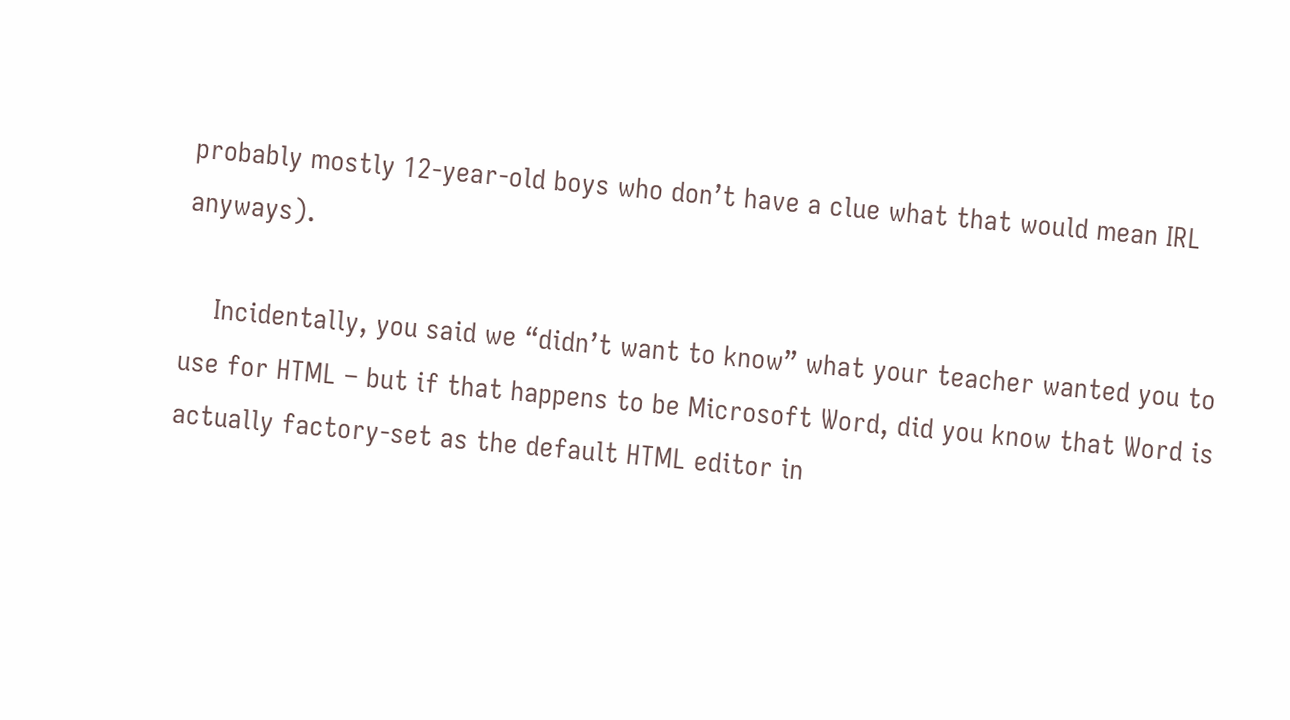probably mostly 12-year-old boys who don’t have a clue what that would mean IRL anyways).

    Incidentally, you said we “didn’t want to know” what your teacher wanted you to use for HTML – but if that happens to be Microsoft Word, did you know that Word is actually factory-set as the default HTML editor in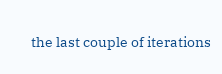the last couple of iterations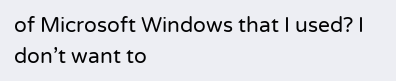of Microsoft Windows that I used? I don’t want to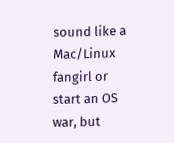sound like a Mac/Linux fangirl or start an OS war, but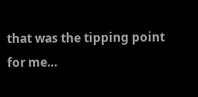that was the tipping point for me…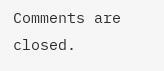Comments are closed.